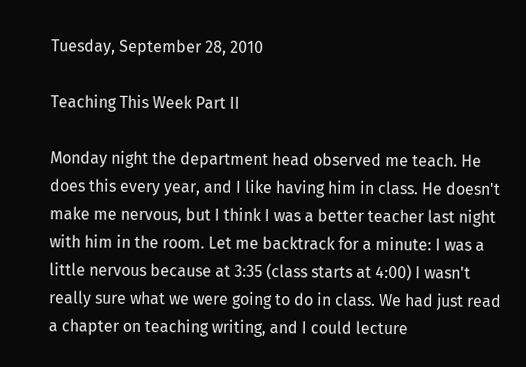Tuesday, September 28, 2010

Teaching This Week Part II

Monday night the department head observed me teach. He does this every year, and I like having him in class. He doesn't make me nervous, but I think I was a better teacher last night with him in the room. Let me backtrack for a minute: I was a little nervous because at 3:35 (class starts at 4:00) I wasn't really sure what we were going to do in class. We had just read a chapter on teaching writing, and I could lecture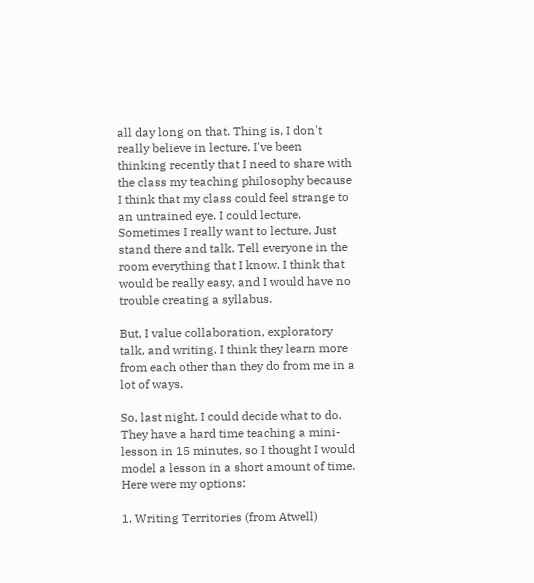all day long on that. Thing is, I don't really believe in lecture. I've been thinking recently that I need to share with the class my teaching philosophy because I think that my class could feel strange to an untrained eye. I could lecture. Sometimes I really want to lecture. Just stand there and talk. Tell everyone in the room everything that I know. I think that would be really easy, and I would have no trouble creating a syllabus.

But, I value collaboration, exploratory talk, and writing. I think they learn more from each other than they do from me in a lot of ways.

So, last night, I could decide what to do. They have a hard time teaching a mini-lesson in 15 minutes, so I thought I would model a lesson in a short amount of time. Here were my options:

1. Writing Territories (from Atwell)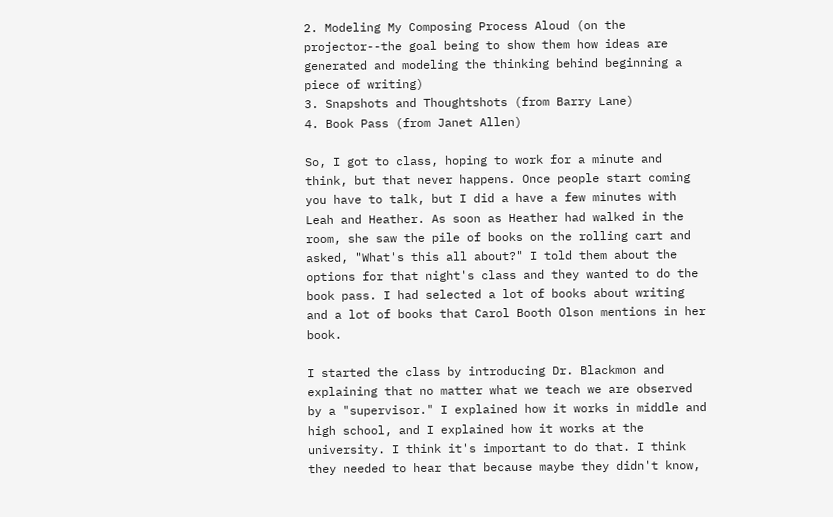2. Modeling My Composing Process Aloud (on the projector--the goal being to show them how ideas are generated and modeling the thinking behind beginning a piece of writing)
3. Snapshots and Thoughtshots (from Barry Lane)
4. Book Pass (from Janet Allen)

So, I got to class, hoping to work for a minute and think, but that never happens. Once people start coming you have to talk, but I did a have a few minutes with Leah and Heather. As soon as Heather had walked in the room, she saw the pile of books on the rolling cart and asked, "What's this all about?" I told them about the options for that night's class and they wanted to do the book pass. I had selected a lot of books about writing and a lot of books that Carol Booth Olson mentions in her book.

I started the class by introducing Dr. Blackmon and explaining that no matter what we teach we are observed by a "supervisor." I explained how it works in middle and high school, and I explained how it works at the university. I think it's important to do that. I think they needed to hear that because maybe they didn't know,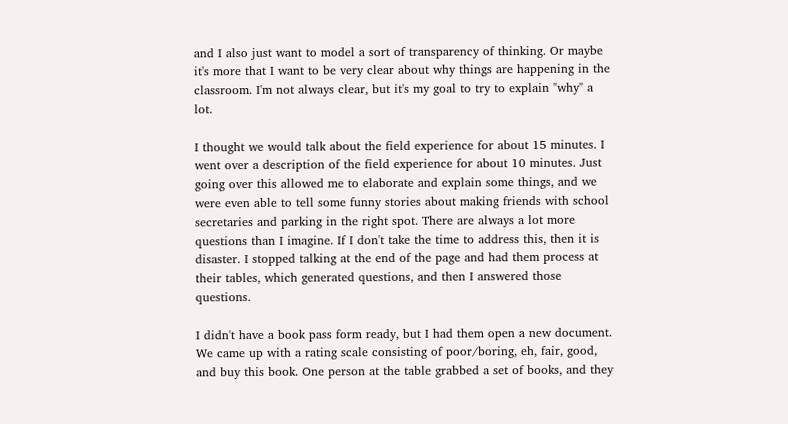and I also just want to model a sort of transparency of thinking. Or maybe it's more that I want to be very clear about why things are happening in the classroom. I'm not always clear, but it's my goal to try to explain "why" a lot.

I thought we would talk about the field experience for about 15 minutes. I went over a description of the field experience for about 10 minutes. Just going over this allowed me to elaborate and explain some things, and we were even able to tell some funny stories about making friends with school secretaries and parking in the right spot. There are always a lot more questions than I imagine. If I don't take the time to address this, then it is disaster. I stopped talking at the end of the page and had them process at their tables, which generated questions, and then I answered those questions.

I didn't have a book pass form ready, but I had them open a new document. We came up with a rating scale consisting of poor/boring, eh, fair, good, and buy this book. One person at the table grabbed a set of books, and they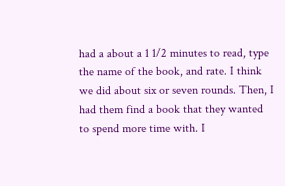had a about a 1 1/2 minutes to read, type the name of the book, and rate. I think we did about six or seven rounds. Then, I had them find a book that they wanted to spend more time with. I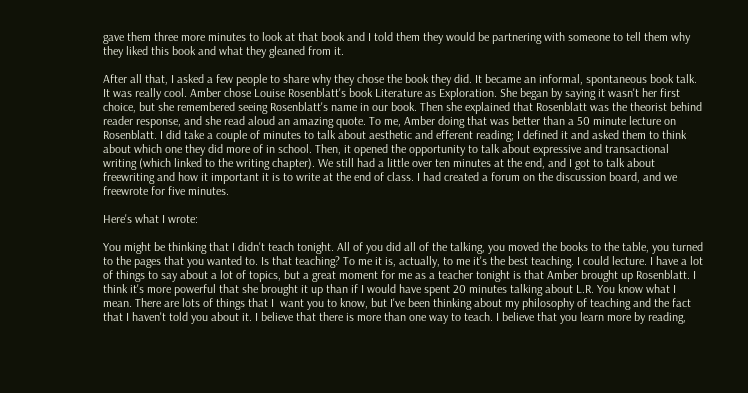gave them three more minutes to look at that book and I told them they would be partnering with someone to tell them why they liked this book and what they gleaned from it.

After all that, I asked a few people to share why they chose the book they did. It became an informal, spontaneous book talk. It was really cool. Amber chose Louise Rosenblatt's book Literature as Exploration. She began by saying it wasn't her first choice, but she remembered seeing Rosenblatt's name in our book. Then she explained that Rosenblatt was the theorist behind reader response, and she read aloud an amazing quote. To me, Amber doing that was better than a 50 minute lecture on Rosenblatt. I did take a couple of minutes to talk about aesthetic and efferent reading; I defined it and asked them to think about which one they did more of in school. Then, it opened the opportunity to talk about expressive and transactional writing (which linked to the writing chapter). We still had a little over ten minutes at the end, and I got to talk about freewriting and how it important it is to write at the end of class. I had created a forum on the discussion board, and we freewrote for five minutes.

Here's what I wrote:

You might be thinking that I didn't teach tonight. All of you did all of the talking, you moved the books to the table, you turned to the pages that you wanted to. Is that teaching? To me it is, actually, to me it's the best teaching. I could lecture. I have a lot of things to say about a lot of topics, but a great moment for me as a teacher tonight is that Amber brought up Rosenblatt. I think it's more powerful that she brought it up than if I would have spent 20 minutes talking about L.R. You know what I mean. There are lots of things that I  want you to know, but I've been thinking about my philosophy of teaching and the fact that I haven't told you about it. I believe that there is more than one way to teach. I believe that you learn more by reading,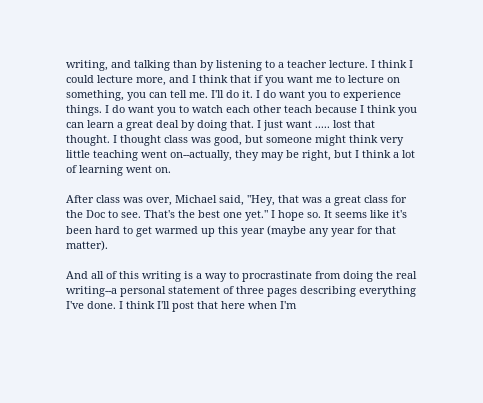writing, and talking than by listening to a teacher lecture. I think I could lecture more, and I think that if you want me to lecture on something, you can tell me. I'll do it. I do want you to experience things. I do want you to watch each other teach because I think you can learn a great deal by doing that. I just want ..... lost that thought. I thought class was good, but someone might think very little teaching went on--actually, they may be right, but I think a lot of learning went on.

After class was over, Michael said, "Hey, that was a great class for the Doc to see. That's the best one yet." I hope so. It seems like it's been hard to get warmed up this year (maybe any year for that matter).

And all of this writing is a way to procrastinate from doing the real writing--a personal statement of three pages describing everything I've done. I think I'll post that here when I'm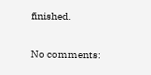finished.

No comments: